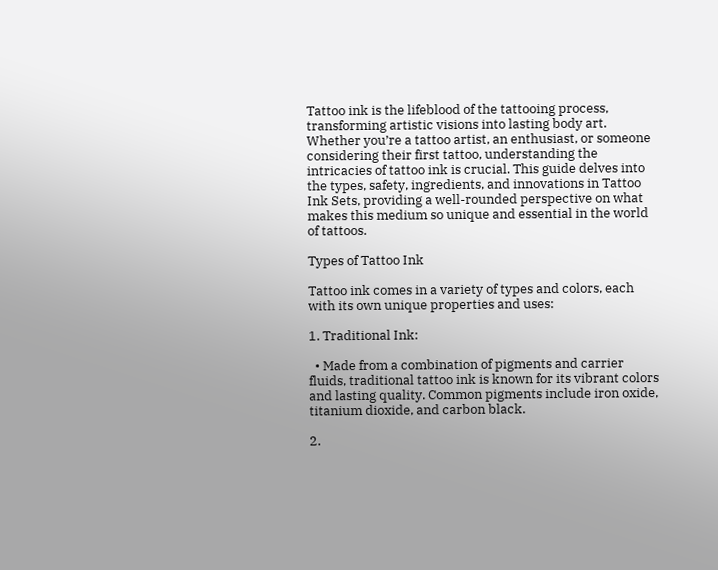Tattoo ink is the lifeblood of the tattooing process, transforming artistic visions into lasting body art. Whether you’re a tattoo artist, an enthusiast, or someone considering their first tattoo, understanding the intricacies of tattoo ink is crucial. This guide delves into the types, safety, ingredients, and innovations in Tattoo Ink Sets, providing a well-rounded perspective on what makes this medium so unique and essential in the world of tattoos.

Types of Tattoo Ink

Tattoo ink comes in a variety of types and colors, each with its own unique properties and uses:

1. Traditional Ink:

  • Made from a combination of pigments and carrier fluids, traditional tattoo ink is known for its vibrant colors and lasting quality. Common pigments include iron oxide, titanium dioxide, and carbon black.

2.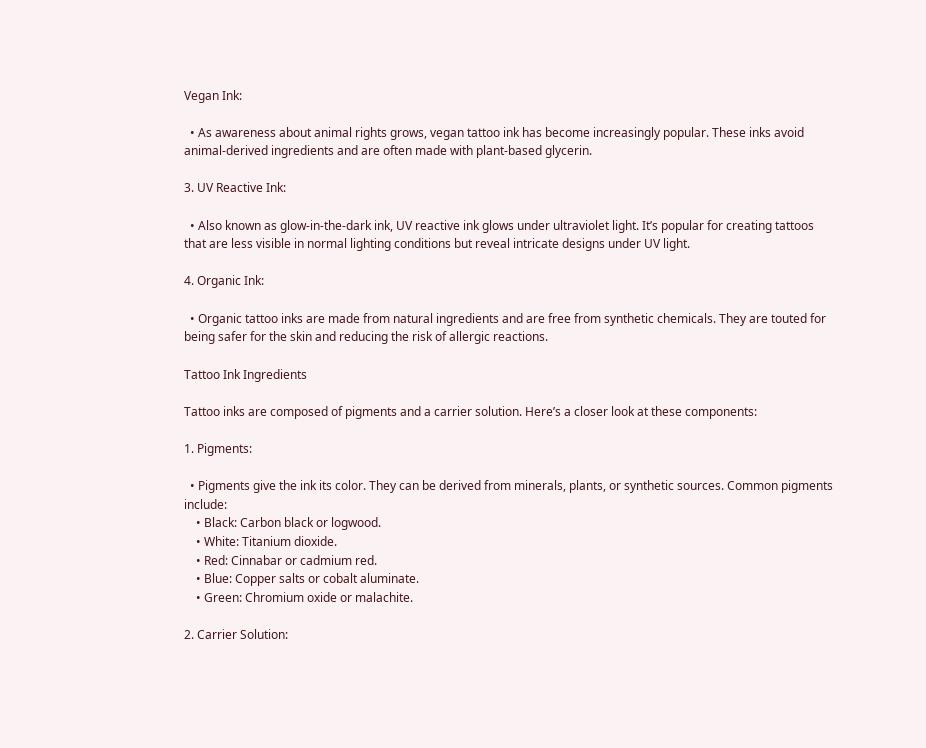Vegan Ink:

  • As awareness about animal rights grows, vegan tattoo ink has become increasingly popular. These inks avoid animal-derived ingredients and are often made with plant-based glycerin.

3. UV Reactive Ink:

  • Also known as glow-in-the-dark ink, UV reactive ink glows under ultraviolet light. It’s popular for creating tattoos that are less visible in normal lighting conditions but reveal intricate designs under UV light.

4. Organic Ink:

  • Organic tattoo inks are made from natural ingredients and are free from synthetic chemicals. They are touted for being safer for the skin and reducing the risk of allergic reactions.

Tattoo Ink Ingredients

Tattoo inks are composed of pigments and a carrier solution. Here’s a closer look at these components:

1. Pigments:

  • Pigments give the ink its color. They can be derived from minerals, plants, or synthetic sources. Common pigments include:
    • Black: Carbon black or logwood.
    • White: Titanium dioxide.
    • Red: Cinnabar or cadmium red.
    • Blue: Copper salts or cobalt aluminate.
    • Green: Chromium oxide or malachite.

2. Carrier Solution: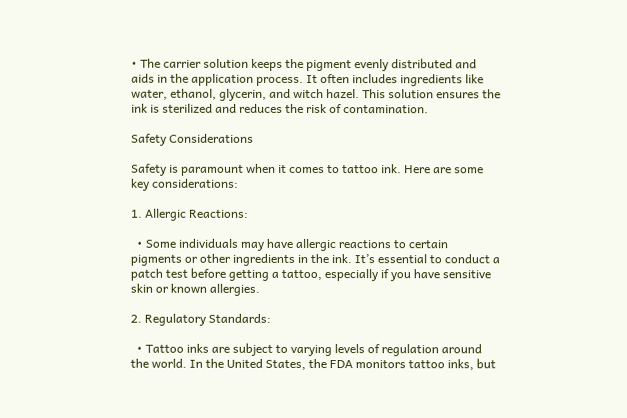• The carrier solution keeps the pigment evenly distributed and aids in the application process. It often includes ingredients like water, ethanol, glycerin, and witch hazel. This solution ensures the ink is sterilized and reduces the risk of contamination.

Safety Considerations

Safety is paramount when it comes to tattoo ink. Here are some key considerations:

1. Allergic Reactions:

  • Some individuals may have allergic reactions to certain pigments or other ingredients in the ink. It’s essential to conduct a patch test before getting a tattoo, especially if you have sensitive skin or known allergies.

2. Regulatory Standards:

  • Tattoo inks are subject to varying levels of regulation around the world. In the United States, the FDA monitors tattoo inks, but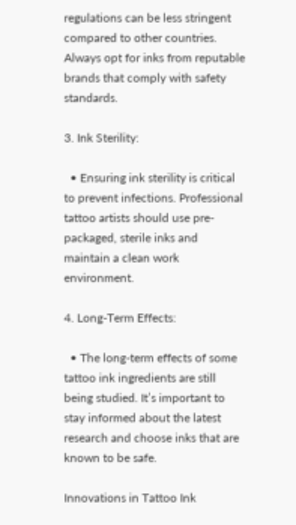regulations can be less stringent compared to other countries. Always opt for inks from reputable brands that comply with safety standards.

3. Ink Sterility:

  • Ensuring ink sterility is critical to prevent infections. Professional tattoo artists should use pre-packaged, sterile inks and maintain a clean work environment.

4. Long-Term Effects:

  • The long-term effects of some tattoo ink ingredients are still being studied. It’s important to stay informed about the latest research and choose inks that are known to be safe.

Innovations in Tattoo Ink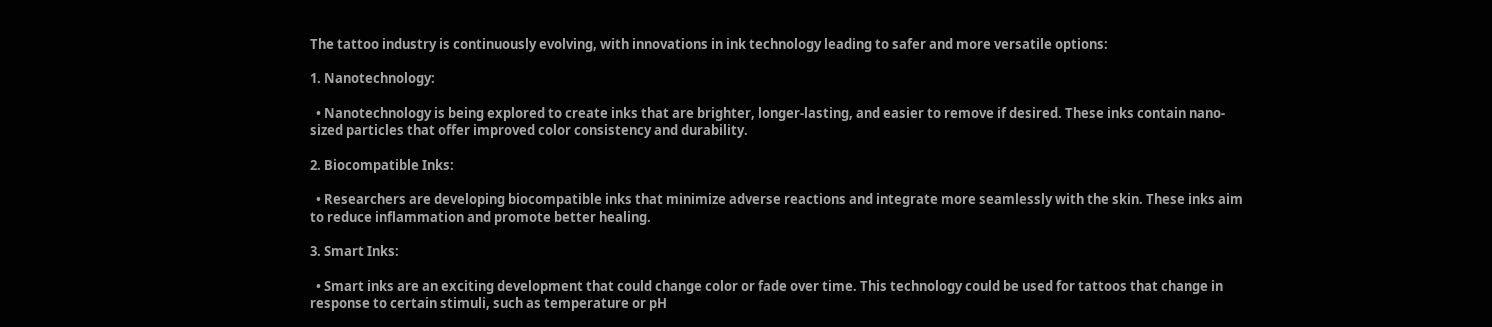The tattoo industry is continuously evolving, with innovations in ink technology leading to safer and more versatile options:

1. Nanotechnology:

  • Nanotechnology is being explored to create inks that are brighter, longer-lasting, and easier to remove if desired. These inks contain nano-sized particles that offer improved color consistency and durability.

2. Biocompatible Inks:

  • Researchers are developing biocompatible inks that minimize adverse reactions and integrate more seamlessly with the skin. These inks aim to reduce inflammation and promote better healing.

3. Smart Inks:

  • Smart inks are an exciting development that could change color or fade over time. This technology could be used for tattoos that change in response to certain stimuli, such as temperature or pH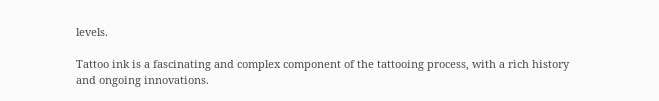levels.

Tattoo ink is a fascinating and complex component of the tattooing process, with a rich history and ongoing innovations.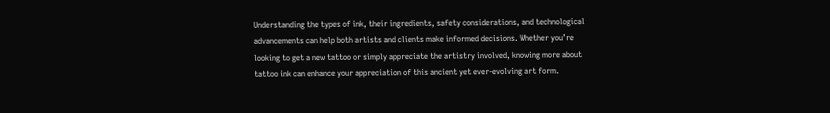Understanding the types of ink, their ingredients, safety considerations, and technological advancements can help both artists and clients make informed decisions. Whether you’re looking to get a new tattoo or simply appreciate the artistry involved, knowing more about tattoo ink can enhance your appreciation of this ancient yet ever-evolving art form.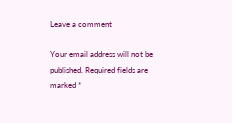Leave a comment

Your email address will not be published. Required fields are marked *